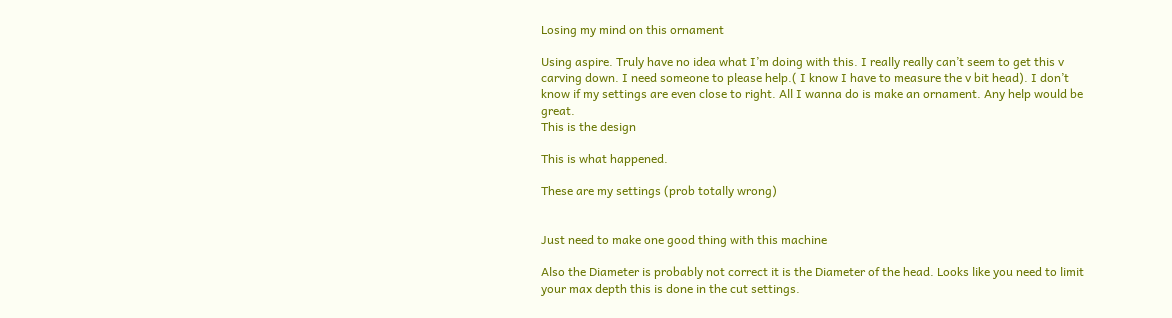Losing my mind on this ornament

Using aspire. Truly have no idea what I’m doing with this. I really really can’t seem to get this v carving down. I need someone to please help.( I know I have to measure the v bit head). I don’t know if my settings are even close to right. All I wanna do is make an ornament. Any help would be great.
This is the design

This is what happened.

These are my settings (prob totally wrong)


Just need to make one good thing with this machine

Also the Diameter is probably not correct it is the Diameter of the head. Looks like you need to limit your max depth this is done in the cut settings.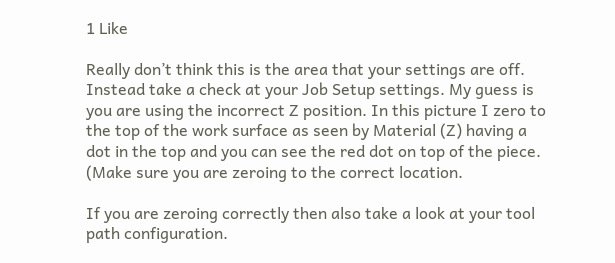1 Like

Really don’t think this is the area that your settings are off. Instead take a check at your Job Setup settings. My guess is you are using the incorrect Z position. In this picture I zero to the top of the work surface as seen by Material (Z) having a dot in the top and you can see the red dot on top of the piece. (Make sure you are zeroing to the correct location.

If you are zeroing correctly then also take a look at your tool path configuration.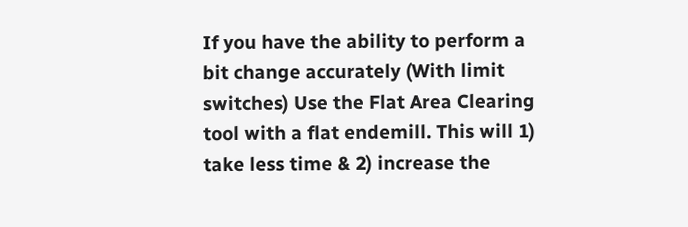If you have the ability to perform a bit change accurately (With limit switches) Use the Flat Area Clearing tool with a flat endemill. This will 1) take less time & 2) increase the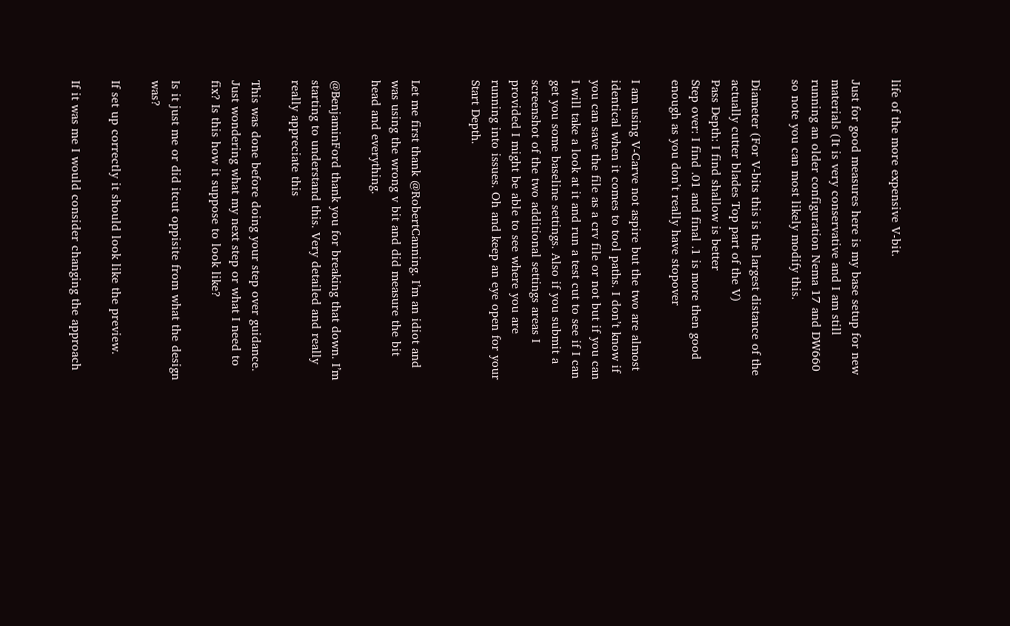life of the more expensive V-bit.

Just for good measures here is my base setup for new materials (It is very conservative and I am still running an older configuration Nema 17 and DW660 so note you can most likely modify this.

Diameter (For V-bits this is the largest distance of the actually cutter blades Top part of the V)
Pass Depth: I find shallow is better
Step over: I find .01 and final .1 is more then good enough as you don’t really have stopover

I am using V-Carve not aspire but the two are almost identical when it comes to tool paths. I don’t know if you can save the file as a crv file or not but if you can I will take a look at it and run a test cut to see if I can get you some baseline settings. Also if you submit a screenshot of the two additional settings areas I provided I might be able to see where you are running into issues. Oh and keep an eye open for your Start Depth.


Let me first thank @RobertCanning. I’m an idiot and was using the wrong v bit and did measure the bit head and everything.

@BenjaminFord thank you for breaking that down. I’m starting to understand this. Very detailed and really really appreciate this

This was done before doing your step over guidance. Just wondering what my next step or what I need to fix? Is this how it suppose to look like?

Is it just me or did itcut oppisite from what the design was?

If set up correctly it should look like the preview.

If it was me I would consider changing the approach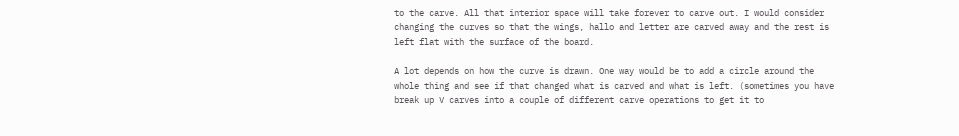to the carve. All that interior space will take forever to carve out. I would consider changing the curves so that the wings, hallo and letter are carved away and the rest is left flat with the surface of the board.

A lot depends on how the curve is drawn. One way would be to add a circle around the whole thing and see if that changed what is carved and what is left. (sometimes you have break up V carves into a couple of different carve operations to get it to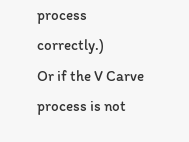process correctly.)
Or if the V Carve process is not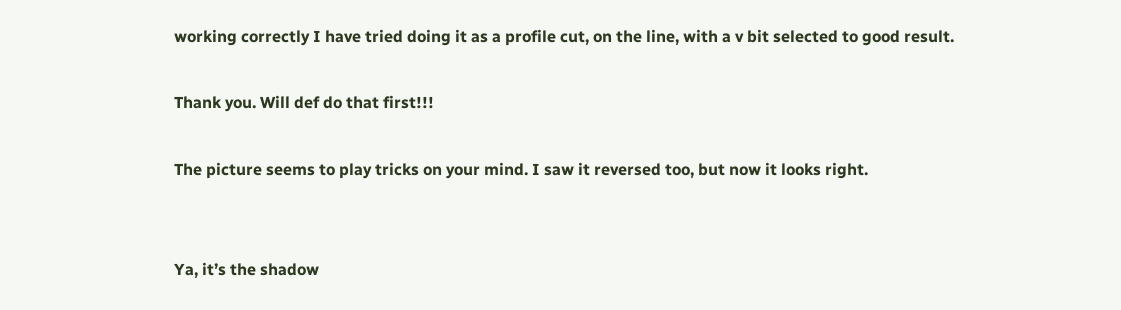working correctly I have tried doing it as a profile cut, on the line, with a v bit selected to good result.

Thank you. Will def do that first!!!

The picture seems to play tricks on your mind. I saw it reversed too, but now it looks right.


Ya, it’s the shadow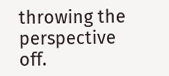throwing the perspective off.